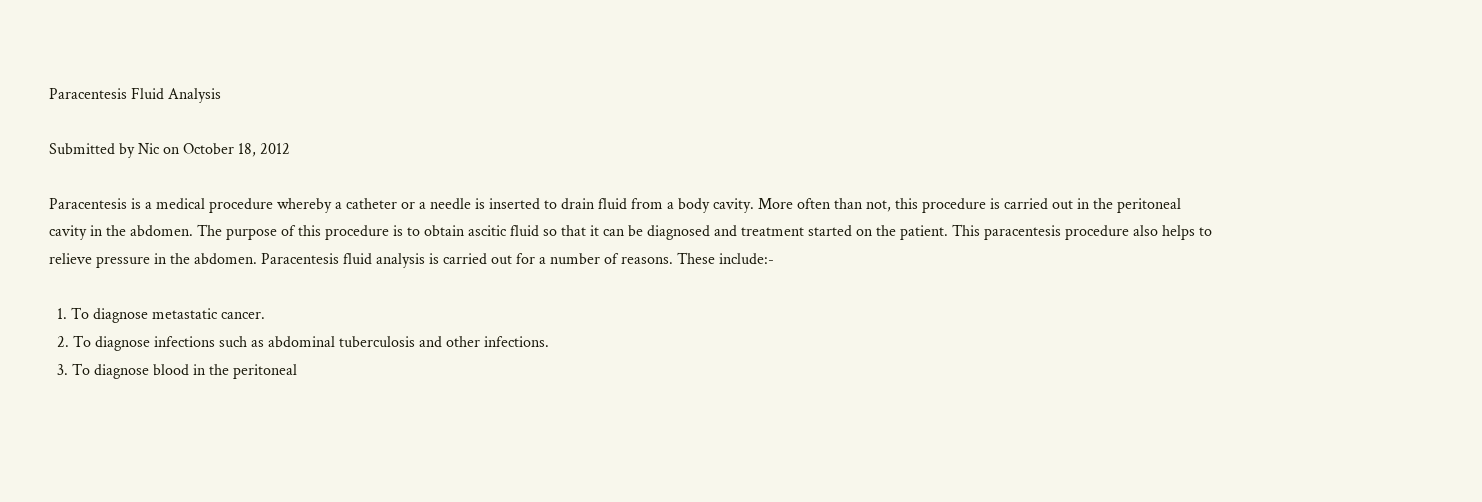Paracentesis Fluid Analysis

Submitted by Nic on October 18, 2012

Paracentesis is a medical procedure whereby a catheter or a needle is inserted to drain fluid from a body cavity. More often than not, this procedure is carried out in the peritoneal cavity in the abdomen. The purpose of this procedure is to obtain ascitic fluid so that it can be diagnosed and treatment started on the patient. This paracentesis procedure also helps to relieve pressure in the abdomen. Paracentesis fluid analysis is carried out for a number of reasons. These include:-

  1. To diagnose metastatic cancer.
  2. To diagnose infections such as abdominal tuberculosis and other infections.
  3. To diagnose blood in the peritoneal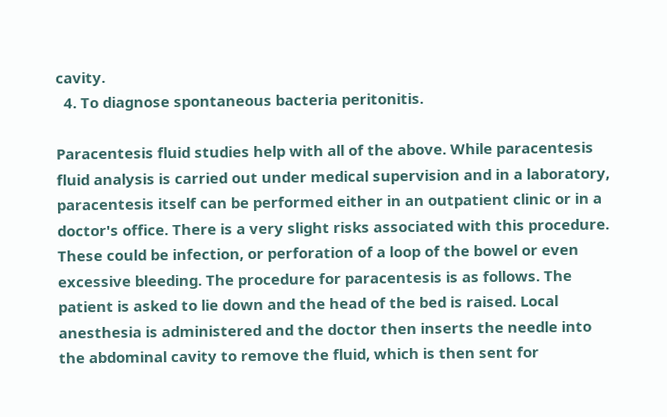cavity.
  4. To diagnose spontaneous bacteria peritonitis.

Paracentesis fluid studies help with all of the above. While paracentesis fluid analysis is carried out under medical supervision and in a laboratory, paracentesis itself can be performed either in an outpatient clinic or in a doctor's office. There is a very slight risks associated with this procedure. These could be infection, or perforation of a loop of the bowel or even excessive bleeding. The procedure for paracentesis is as follows. The patient is asked to lie down and the head of the bed is raised. Local anesthesia is administered and the doctor then inserts the needle into the abdominal cavity to remove the fluid, which is then sent for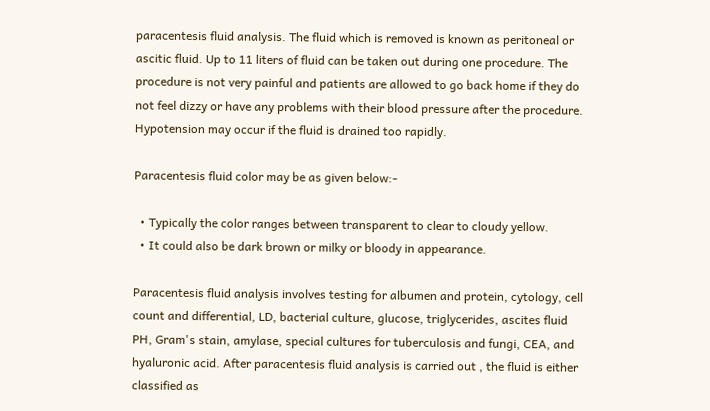paracentesis fluid analysis. The fluid which is removed is known as peritoneal or ascitic fluid. Up to 11 liters of fluid can be taken out during one procedure. The procedure is not very painful and patients are allowed to go back home if they do not feel dizzy or have any problems with their blood pressure after the procedure. Hypotension may occur if the fluid is drained too rapidly.

Paracentesis fluid color may be as given below:-

  • Typically the color ranges between transparent to clear to cloudy yellow.
  • It could also be dark brown or milky or bloody in appearance.

Paracentesis fluid analysis involves testing for albumen and protein, cytology, cell count and differential, LD, bacterial culture, glucose, triglycerides, ascites fluid PH, Gram's stain, amylase, special cultures for tuberculosis and fungi, CEA, and hyaluronic acid. After paracentesis fluid analysis is carried out , the fluid is either classified as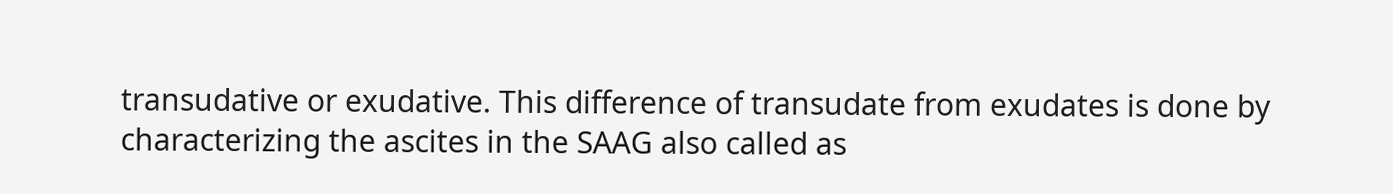transudative or exudative. This difference of transudate from exudates is done by characterizing the ascites in the SAAG also called as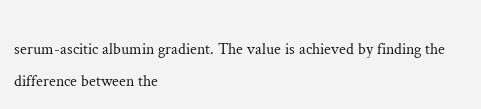serum-ascitic albumin gradient. The value is achieved by finding the difference between the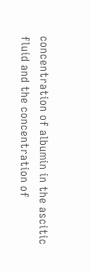concentration of albumin in the ascitic fluid and the concentration of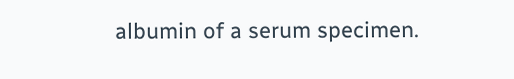albumin of a serum specimen.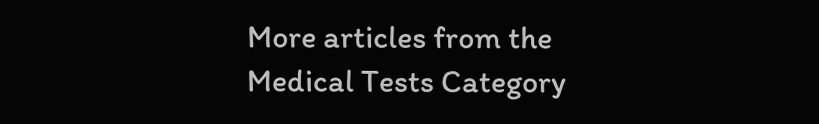More articles from the Medical Tests Category